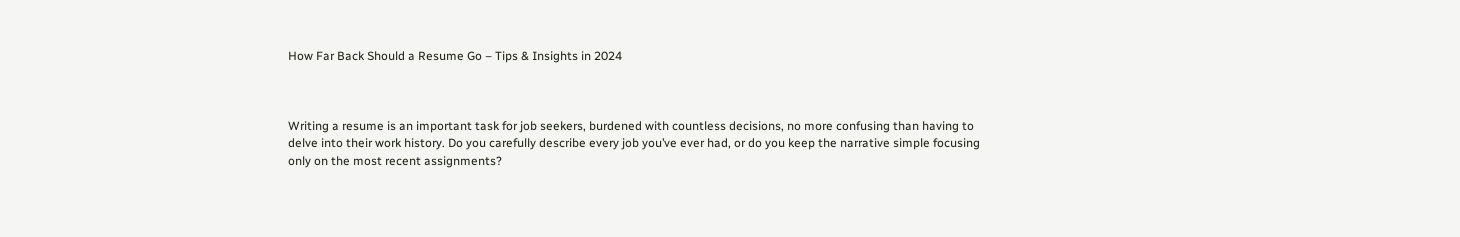How Far Back Should a Resume Go – Tips & Insights in 2024



Writing a resume is an important task for job seekers, burdened with countless decisions, no more confusing than having to delve into their work history. Do you carefully describe every job you’ve ever had, or do you keep the narrative simple focusing only on the most recent assignments?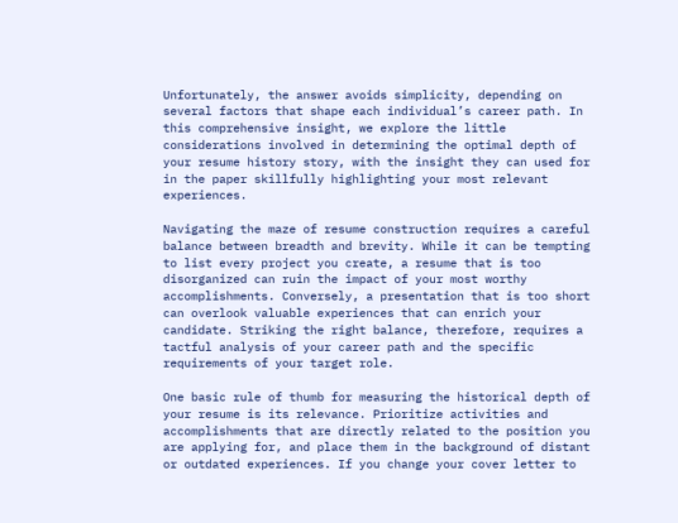Unfortunately, the answer avoids simplicity, depending on several factors that shape each individual’s career path. In this comprehensive insight, we explore the little considerations involved in determining the optimal depth of your resume history story, with the insight they can used for in the paper skillfully highlighting your most relevant experiences.

Navigating the maze of resume construction requires a careful balance between breadth and brevity. While it can be tempting to list every project you create, a resume that is too disorganized can ruin the impact of your most worthy accomplishments. Conversely, a presentation that is too short can overlook valuable experiences that can enrich your candidate. Striking the right balance, therefore, requires a tactful analysis of your career path and the specific requirements of your target role.

One basic rule of thumb for measuring the historical depth of your resume is its relevance. Prioritize activities and accomplishments that are directly related to the position you are applying for, and place them in the background of distant or outdated experiences. If you change your cover letter to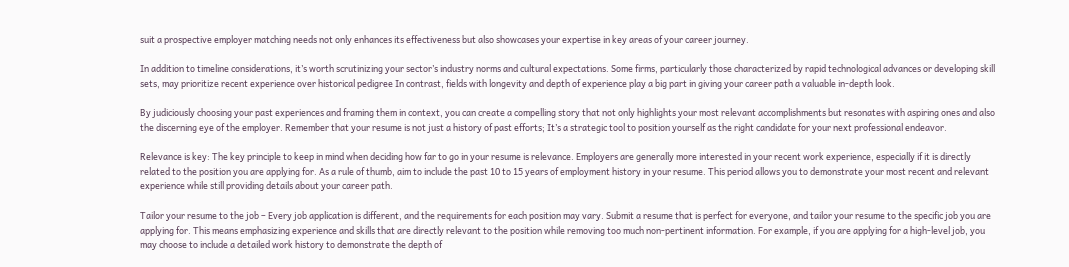suit a prospective employer matching needs not only enhances its effectiveness but also showcases your expertise in key areas of your career journey.

In addition to timeline considerations, it’s worth scrutinizing your sector’s industry norms and cultural expectations. Some firms, particularly those characterized by rapid technological advances or developing skill sets, may prioritize recent experience over historical pedigree In contrast, fields with longevity and depth of experience play a big part in giving your career path a valuable in-depth look.

By judiciously choosing your past experiences and framing them in context, you can create a compelling story that not only highlights your most relevant accomplishments but resonates with aspiring ones and also the discerning eye of the employer. Remember that your resume is not just a history of past efforts; It’s a strategic tool to position yourself as the right candidate for your next professional endeavor.

Relevance is key: The key principle to keep in mind when deciding how far to go in your resume is relevance. Employers are generally more interested in your recent work experience, especially if it is directly related to the position you are applying for. As a rule of thumb, aim to include the past 10 to 15 years of employment history in your resume. This period allows you to demonstrate your most recent and relevant experience while still providing details about your career path.

Tailor your resume to the job – Every job application is different, and the requirements for each position may vary. Submit a resume that is perfect for everyone, and tailor your resume to the specific job you are applying for. This means emphasizing experience and skills that are directly relevant to the position while removing too much non-pertinent information. For example, if you are applying for a high-level job, you may choose to include a detailed work history to demonstrate the depth of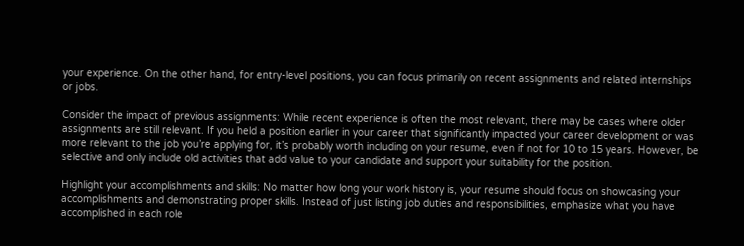your experience. On the other hand, for entry-level positions, you can focus primarily on recent assignments and related internships or jobs.

Consider the impact of previous assignments: While recent experience is often the most relevant, there may be cases where older assignments are still relevant. If you held a position earlier in your career that significantly impacted your career development or was more relevant to the job you’re applying for, it’s probably worth including on your resume, even if not for 10 to 15 years. However, be selective and only include old activities that add value to your candidate and support your suitability for the position.

Highlight your accomplishments and skills: No matter how long your work history is, your resume should focus on showcasing your accomplishments and demonstrating proper skills. Instead of just listing job duties and responsibilities, emphasize what you have accomplished in each role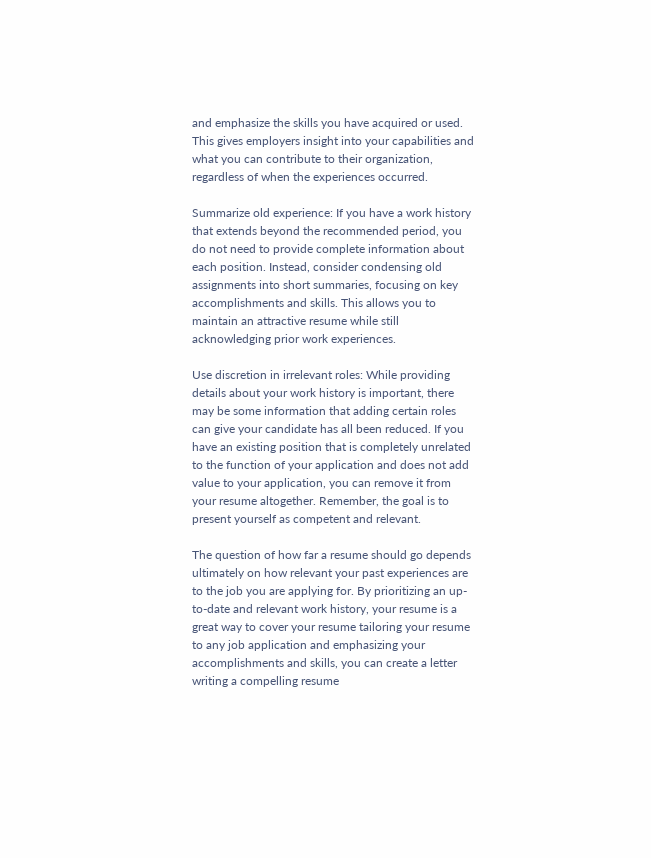and emphasize the skills you have acquired or used. This gives employers insight into your capabilities and what you can contribute to their organization, regardless of when the experiences occurred.

Summarize old experience: If you have a work history that extends beyond the recommended period, you do not need to provide complete information about each position. Instead, consider condensing old assignments into short summaries, focusing on key accomplishments and skills. This allows you to maintain an attractive resume while still acknowledging prior work experiences.

Use discretion in irrelevant roles: While providing details about your work history is important, there may be some information that adding certain roles can give your candidate has all been reduced. If you have an existing position that is completely unrelated to the function of your application and does not add value to your application, you can remove it from your resume altogether. Remember, the goal is to present yourself as competent and relevant.

The question of how far a resume should go depends ultimately on how relevant your past experiences are to the job you are applying for. By prioritizing an up-to-date and relevant work history, your resume is a great way to cover your resume tailoring your resume to any job application and emphasizing your accomplishments and skills, you can create a letter writing a compelling resume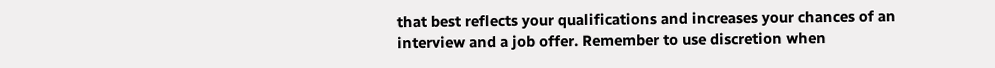that best reflects your qualifications and increases your chances of an interview and a job offer. Remember to use discretion when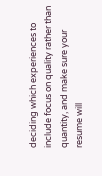deciding which experiences to include focus on quality rather than quantity, and make sure your resume will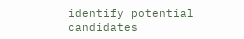identify potential candidates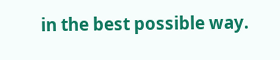in the best possible way.